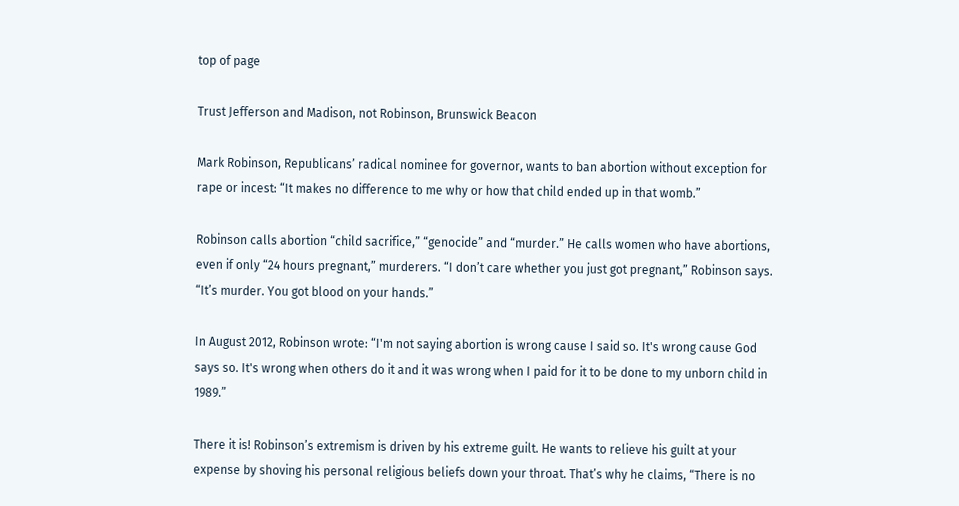top of page

Trust Jefferson and Madison, not Robinson, Brunswick Beacon

Mark Robinson, Republicans’ radical nominee for governor, wants to ban abortion without exception for rape or incest: “It makes no difference to me why or how that child ended up in that womb.”

Robinson calls abortion “child sacrifice,” “genocide” and “murder.” He calls women who have abortions, even if only “24 hours pregnant,” murderers. “I don’t care whether you just got pregnant,” Robinson says. “It’s murder. You got blood on your hands.”

In August 2012, Robinson wrote: “I'm not saying abortion is wrong cause I said so. It's wrong cause God says so. It's wrong when others do it and it was wrong when I paid for it to be done to my unborn child in 1989.”

There it is! Robinson’s extremism is driven by his extreme guilt. He wants to relieve his guilt at your expense by shoving his personal religious beliefs down your throat. That’s why he claims, “There is no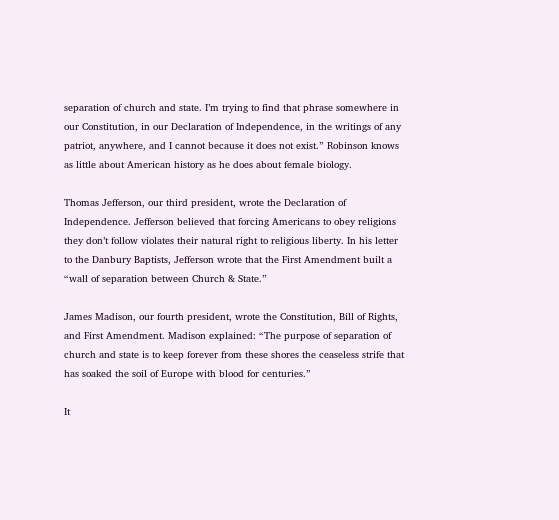separation of church and state. I’m trying to find that phrase somewhere in our Constitution, in our Declaration of Independence, in the writings of any patriot, anywhere, and I cannot because it does not exist.” Robinson knows as little about American history as he does about female biology.

Thomas Jefferson, our third president, wrote the Declaration of Independence. Jefferson believed that forcing Americans to obey religions they don’t follow violates their natural right to religious liberty. In his letter to the Danbury Baptists, Jefferson wrote that the First Amendment built a “wall of separation between Church & State.”

James Madison, our fourth president, wrote the Constitution, Bill of Rights, and First Amendment. Madison explained: “The purpose of separation of church and state is to keep forever from these shores the ceaseless strife that has soaked the soil of Europe with blood for centuries.”

It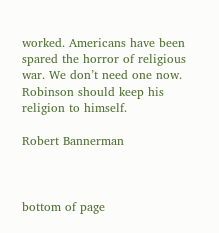worked. Americans have been spared the horror of religious war. We don’t need one now. Robinson should keep his religion to himself.

Robert Bannerman



bottom of page